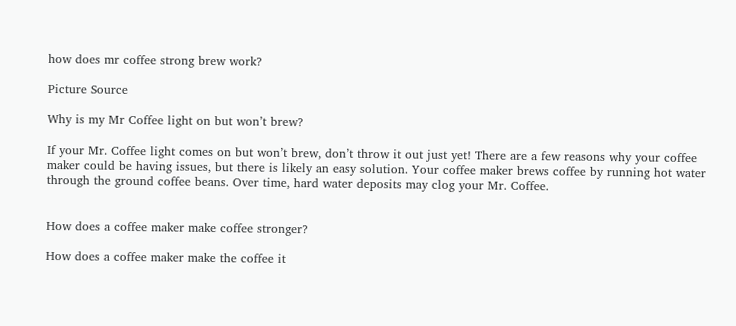how does mr coffee strong brew work?

Picture Source

Why is my Mr Coffee light on but won’t brew?

If your Mr. Coffee light comes on but won’t brew, don’t throw it out just yet! There are a few reasons why your coffee maker could be having issues, but there is likely an easy solution. Your coffee maker brews coffee by running hot water through the ground coffee beans. Over time, hard water deposits may clog your Mr. Coffee.


How does a coffee maker make coffee stronger?

How does a coffee maker make the coffee it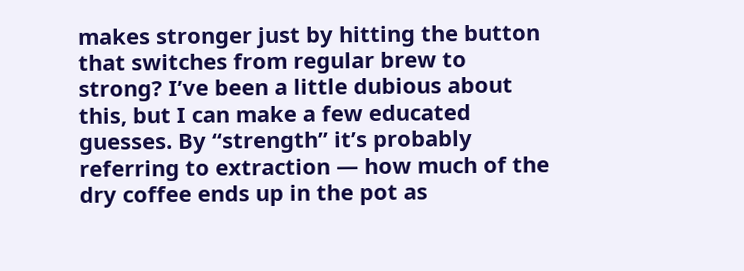makes stronger just by hitting the button that switches from regular brew to strong? I’ve been a little dubious about this, but I can make a few educated guesses. By “strength” it’s probably referring to extraction — how much of the dry coffee ends up in the pot as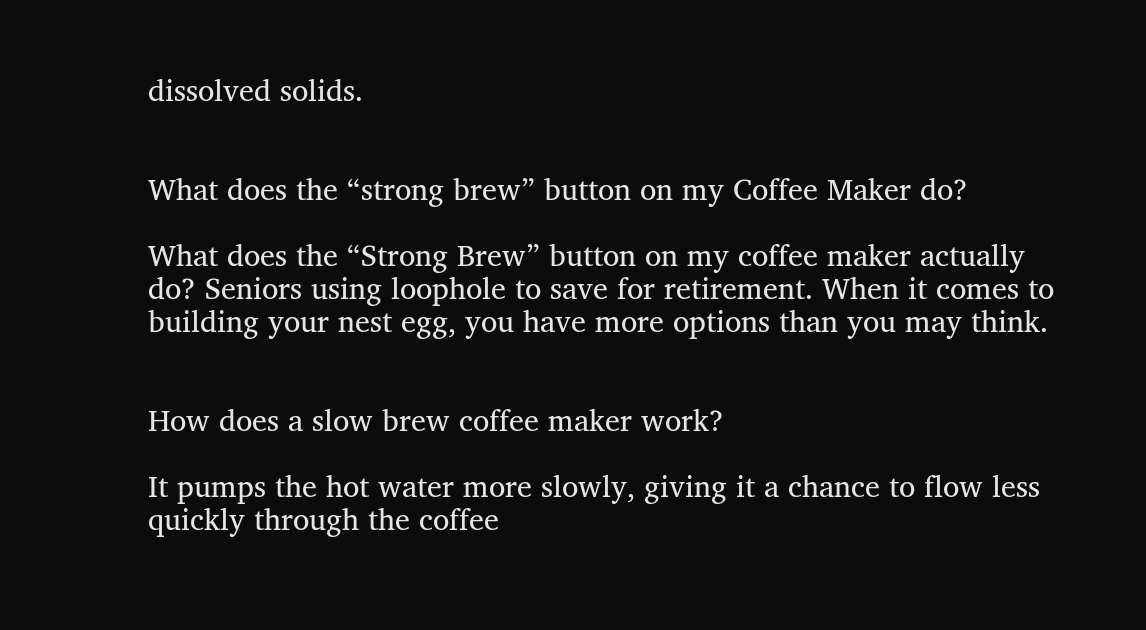dissolved solids.


What does the “strong brew” button on my Coffee Maker do?

What does the “Strong Brew” button on my coffee maker actually do? Seniors using loophole to save for retirement. When it comes to building your nest egg, you have more options than you may think.


How does a slow brew coffee maker work?

It pumps the hot water more slowly, giving it a chance to flow less quickly through the coffee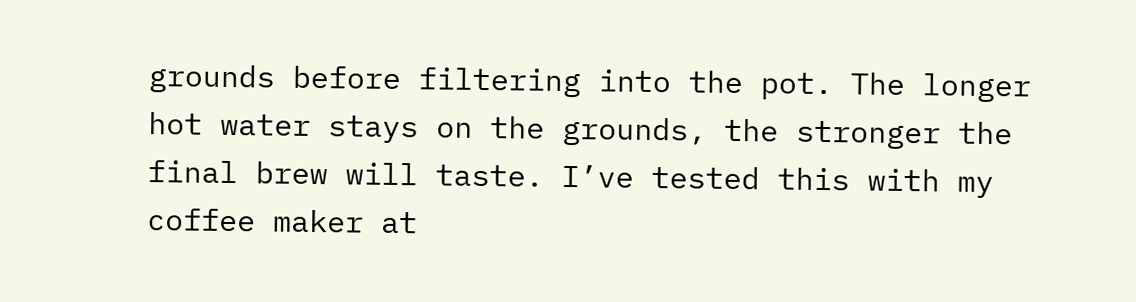grounds before filtering into the pot. The longer hot water stays on the grounds, the stronger the final brew will taste. I’ve tested this with my coffee maker at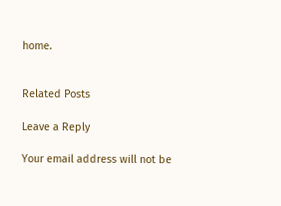home.


Related Posts

Leave a Reply

Your email address will not be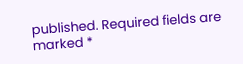published. Required fields are marked *